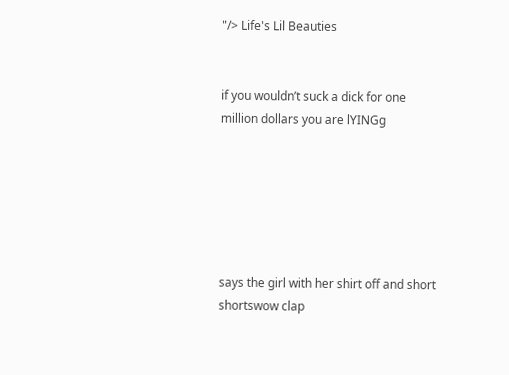"/> Life's Lil Beauties


if you wouldn’t suck a dick for one million dollars you are lYINGg






says the girl with her shirt off and short shortswow clap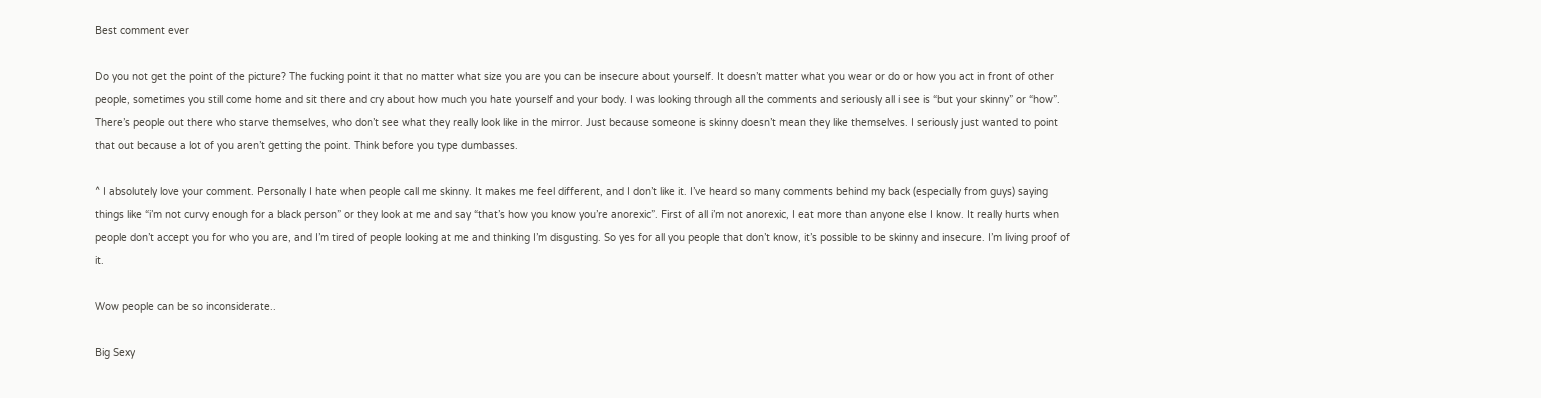Best comment ever

Do you not get the point of the picture? The fucking point it that no matter what size you are you can be insecure about yourself. It doesn’t matter what you wear or do or how you act in front of other people, sometimes you still come home and sit there and cry about how much you hate yourself and your body. I was looking through all the comments and seriously all i see is “but your skinny” or “how”. There’s people out there who starve themselves, who don’t see what they really look like in the mirror. Just because someone is skinny doesn’t mean they like themselves. I seriously just wanted to point that out because a lot of you aren’t getting the point. Think before you type dumbasses.

^ I absolutely love your comment. Personally I hate when people call me skinny. It makes me feel different, and I don’t like it. I’ve heard so many comments behind my back (especially from guys) saying things like “i’m not curvy enough for a black person” or they look at me and say “that’s how you know you’re anorexic”. First of all i’m not anorexic, I eat more than anyone else I know. It really hurts when people don’t accept you for who you are, and I’m tired of people looking at me and thinking I’m disgusting. So yes for all you people that don’t know, it’s possible to be skinny and insecure. I’m living proof of it.

Wow people can be so inconsiderate..

Big Sexy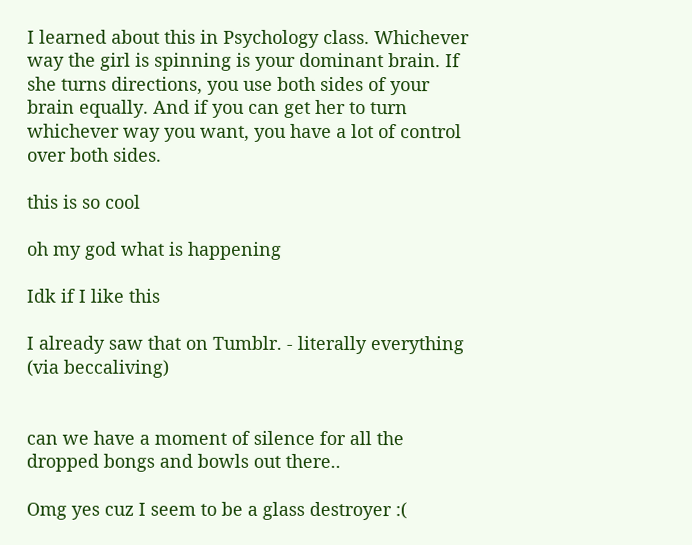I learned about this in Psychology class. Whichever way the girl is spinning is your dominant brain. If she turns directions, you use both sides of your brain equally. And if you can get her to turn whichever way you want, you have a lot of control over both sides.

this is so cool

oh my god what is happening

Idk if I like this

I already saw that on Tumblr. - literally everything (via beccaliving)


can we have a moment of silence for all the dropped bongs and bowls out there..

Omg yes cuz I seem to be a glass destroyer :(